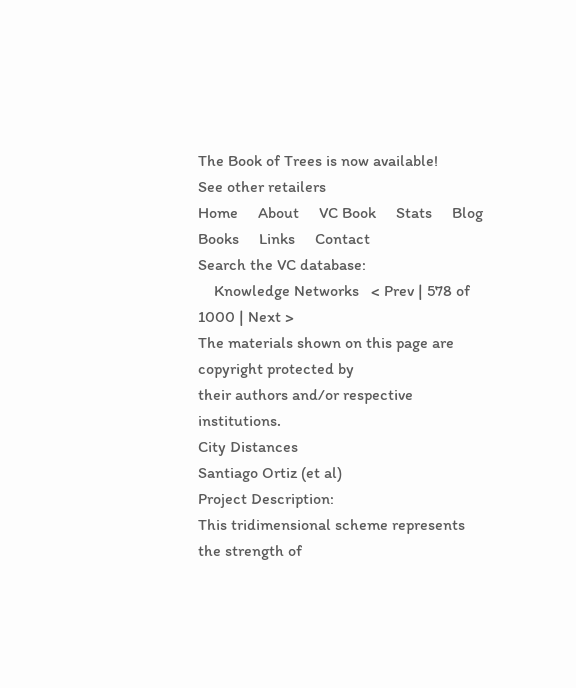The Book of Trees is now available!      See other retailers
Home     About     VC Book     Stats     Blog     Books     Links     Contact
Search the VC database:
    Knowledge Networks   < Prev | 578 of 1000 | Next >
The materials shown on this page are copyright protected by
their authors and/or respective institutions.
City Distances
Santiago Ortiz (et al)
Project Description:
This tridimensional scheme represents the strength of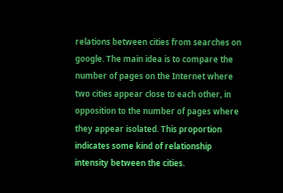relations between cities from searches on google. The main idea is to compare the number of pages on the Internet where two cities appear close to each other, in opposition to the number of pages where they appear isolated. This proportion indicates some kind of relationship intensity between the cities.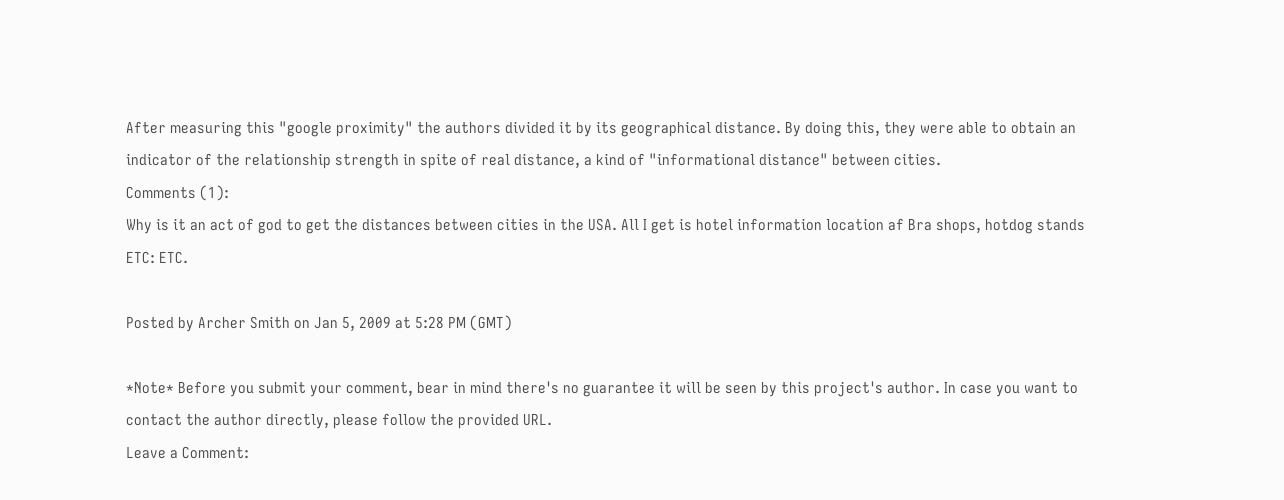After measuring this "google proximity" the authors divided it by its geographical distance. By doing this, they were able to obtain an indicator of the relationship strength in spite of real distance, a kind of "informational distance" between cities.
Comments (1):
Why is it an act of god to get the distances between cities in the USA. All I get is hotel information location af Bra shops, hotdog stands ETC: ETC.

Posted by Archer Smith on Jan 5, 2009 at 5:28 PM (GMT)

*Note* Before you submit your comment, bear in mind there's no guarantee it will be seen by this project's author. In case you want to contact the author directly, please follow the provided URL.
Leave a Comment: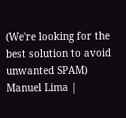(We're looking for the best solution to avoid unwanted SPAM)
Manuel Lima |